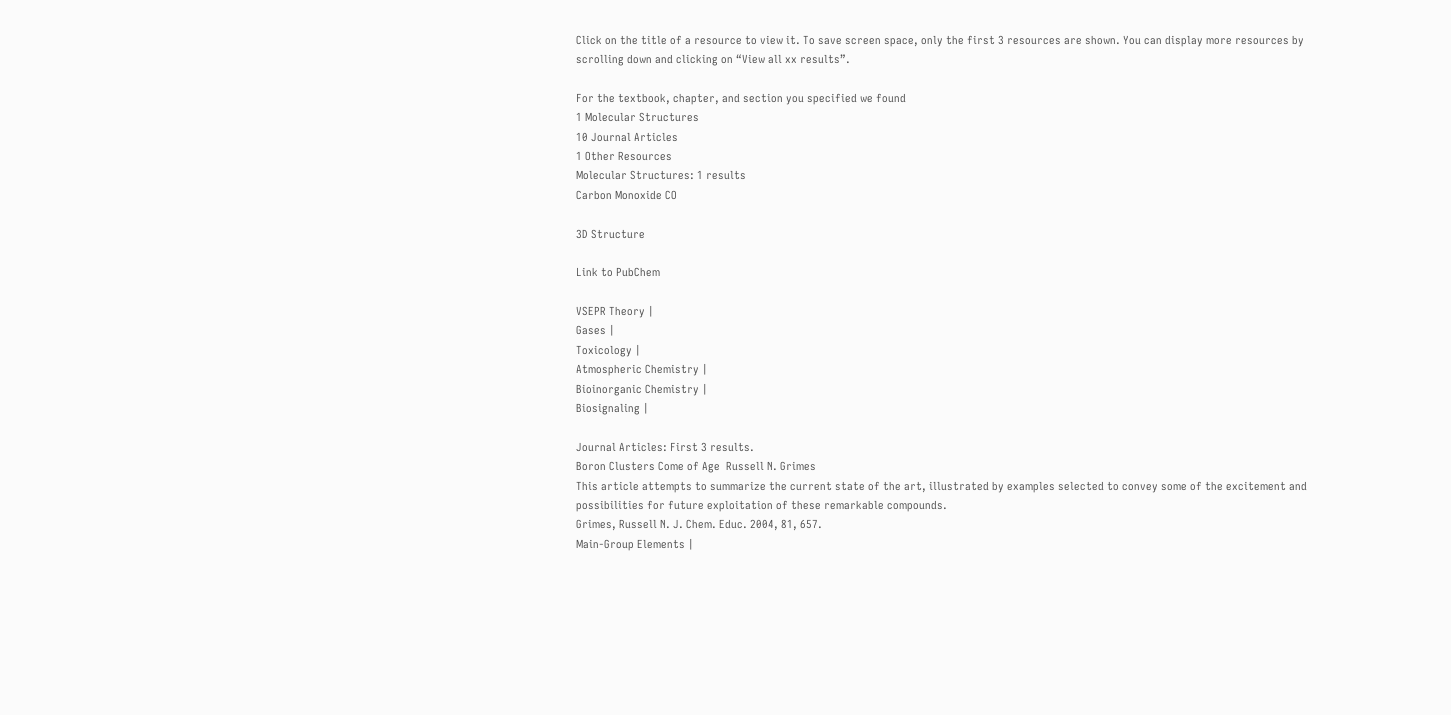Click on the title of a resource to view it. To save screen space, only the first 3 resources are shown. You can display more resources by scrolling down and clicking on “View all xx results”.

For the textbook, chapter, and section you specified we found
1 Molecular Structures
10 Journal Articles
1 Other Resources
Molecular Structures: 1 results
Carbon Monoxide CO

3D Structure

Link to PubChem

VSEPR Theory |
Gases |
Toxicology |
Atmospheric Chemistry |
Bioinorganic Chemistry |
Biosignaling |

Journal Articles: First 3 results.
Boron Clusters Come of Age  Russell N. Grimes
This article attempts to summarize the current state of the art, illustrated by examples selected to convey some of the excitement and possibilities for future exploitation of these remarkable compounds.
Grimes, Russell N. J. Chem. Educ. 2004, 81, 657.
Main-Group Elements |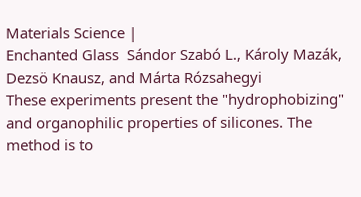Materials Science |
Enchanted Glass  Sándor Szabó L., Károly Mazák, Dezsö Knausz, and Márta Rózsahegyi
These experiments present the "hydrophobizing" and organophilic properties of silicones. The method is to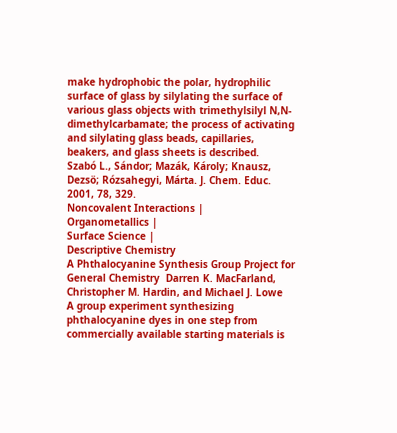make hydrophobic the polar, hydrophilic surface of glass by silylating the surface of various glass objects with trimethylsilyl N,N-dimethylcarbamate; the process of activating and silylating glass beads, capillaries, beakers, and glass sheets is described.
Szabó L., Sándor; Mazák, Károly; Knausz, Dezsö; Rózsahegyi, Márta. J. Chem. Educ. 2001, 78, 329.
Noncovalent Interactions |
Organometallics |
Surface Science |
Descriptive Chemistry
A Phthalocyanine Synthesis Group Project for General Chemistry  Darren K. MacFarland, Christopher M. Hardin, and Michael J. Lowe
A group experiment synthesizing phthalocyanine dyes in one step from commercially available starting materials is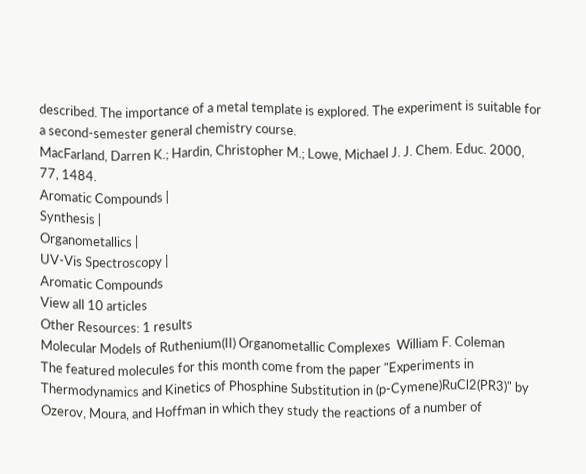described. The importance of a metal template is explored. The experiment is suitable for a second-semester general chemistry course.
MacFarland, Darren K.; Hardin, Christopher M.; Lowe, Michael J. J. Chem. Educ. 2000, 77, 1484.
Aromatic Compounds |
Synthesis |
Organometallics |
UV-Vis Spectroscopy |
Aromatic Compounds
View all 10 articles
Other Resources: 1 results
Molecular Models of Ruthenium(II) Organometallic Complexes  William F. Coleman
The featured molecules for this month come from the paper "Experiments in Thermodynamics and Kinetics of Phosphine Substitution in (p-Cymene)RuCl2(PR3)" by Ozerov, Moura, and Hoffman in which they study the reactions of a number of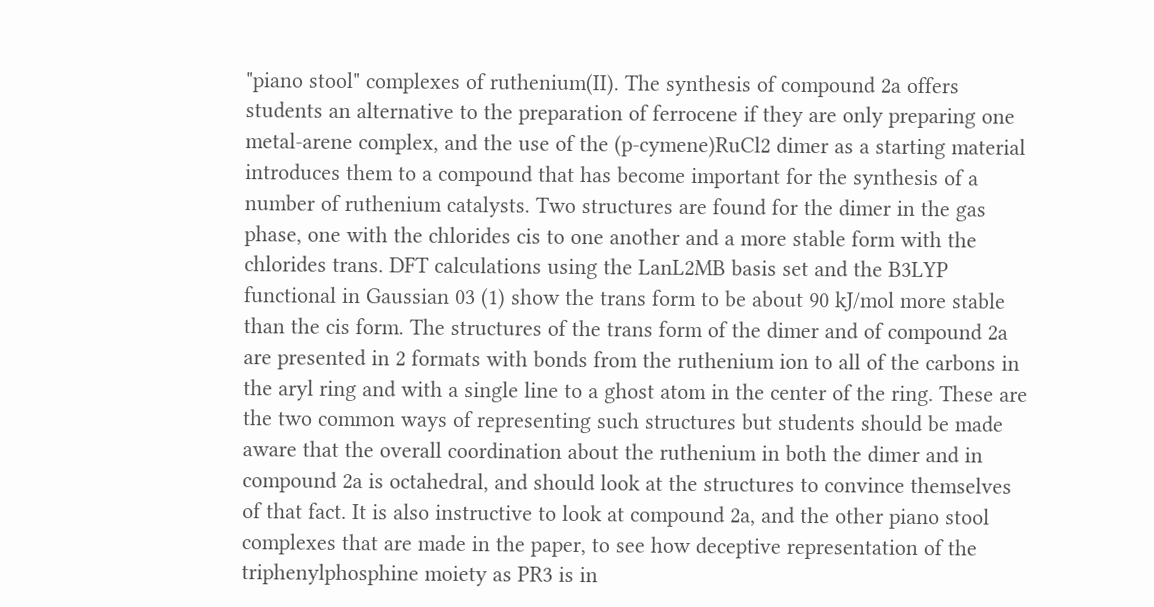"piano stool" complexes of ruthenium(II). The synthesis of compound 2a offers students an alternative to the preparation of ferrocene if they are only preparing one metal-arene complex, and the use of the (p-cymene)RuCl2 dimer as a starting material introduces them to a compound that has become important for the synthesis of a number of ruthenium catalysts. Two structures are found for the dimer in the gas phase, one with the chlorides cis to one another and a more stable form with the chlorides trans. DFT calculations using the LanL2MB basis set and the B3LYP functional in Gaussian 03 (1) show the trans form to be about 90 kJ/mol more stable than the cis form. The structures of the trans form of the dimer and of compound 2a are presented in 2 formats with bonds from the ruthenium ion to all of the carbons in the aryl ring and with a single line to a ghost atom in the center of the ring. These are the two common ways of representing such structures but students should be made aware that the overall coordination about the ruthenium in both the dimer and in compound 2a is octahedral, and should look at the structures to convince themselves of that fact. It is also instructive to look at compound 2a, and the other piano stool complexes that are made in the paper, to see how deceptive representation of the triphenylphosphine moiety as PR3 is in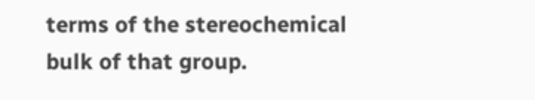terms of the stereochemical bulk of that group.